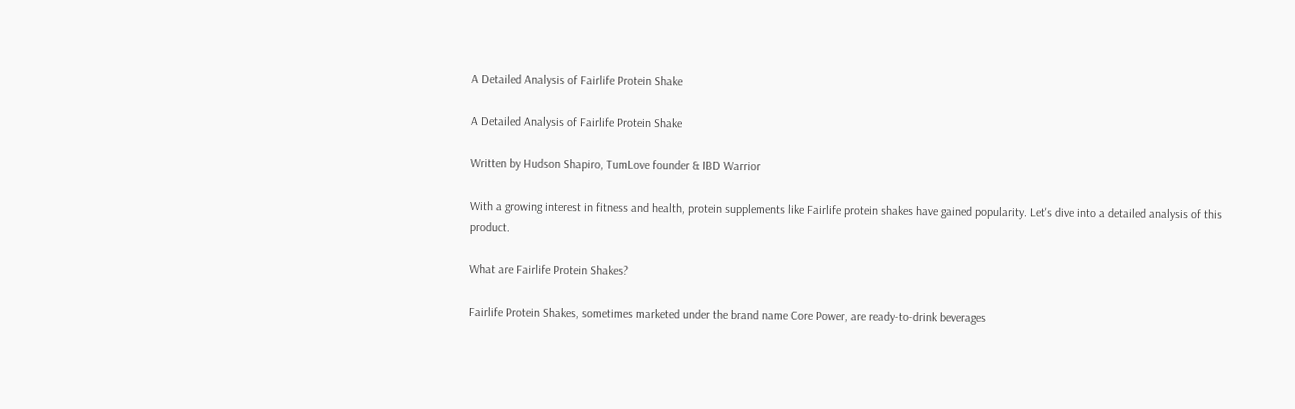A Detailed Analysis of Fairlife Protein Shake

A Detailed Analysis of Fairlife Protein Shake

Written by Hudson Shapiro, TumLove founder & IBD Warrior

With a growing interest in fitness and health, protein supplements like Fairlife protein shakes have gained popularity. Let's dive into a detailed analysis of this product.

What are Fairlife Protein Shakes?

Fairlife Protein Shakes, sometimes marketed under the brand name Core Power, are ready-to-drink beverages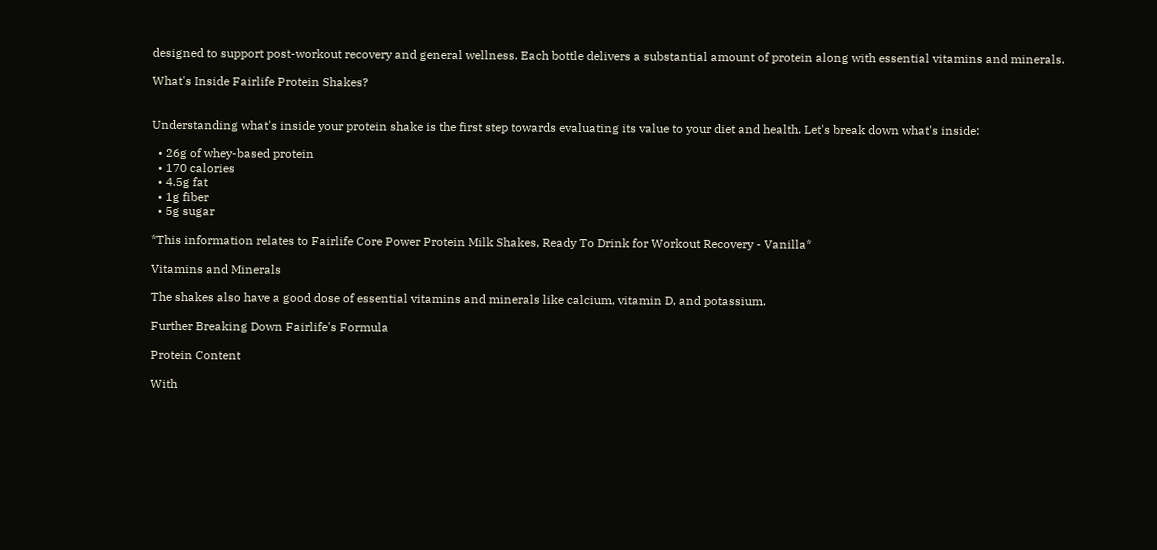designed to support post-workout recovery and general wellness. Each bottle delivers a substantial amount of protein along with essential vitamins and minerals.

What's Inside Fairlife Protein Shakes?


Understanding what's inside your protein shake is the first step towards evaluating its value to your diet and health. Let's break down what's inside:

  • 26g of whey-based protein
  • 170 calories
  • 4.5g fat
  • 1g fiber
  • 5g sugar

*This information relates to Fairlife Core Power Protein Milk Shakes, Ready To Drink for Workout Recovery - Vanilla*

Vitamins and Minerals

The shakes also have a good dose of essential vitamins and minerals like calcium, vitamin D, and potassium.

Further Breaking Down Fairlife's Formula

Protein Content

With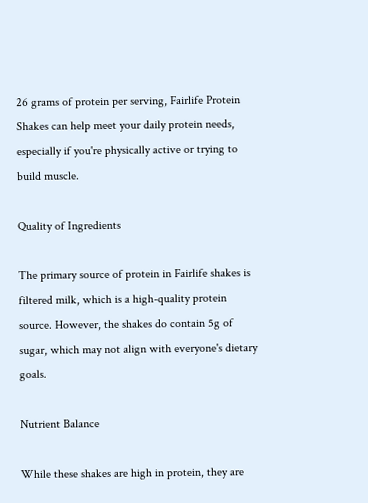26 grams of protein per serving, Fairlife Protein Shakes can help meet your daily protein needs, especially if you're physically active or trying to build muscle.

Quality of Ingredients

The primary source of protein in Fairlife shakes is filtered milk, which is a high-quality protein source. However, the shakes do contain 5g of sugar, which may not align with everyone's dietary goals.

Nutrient Balance

While these shakes are high in protein, they are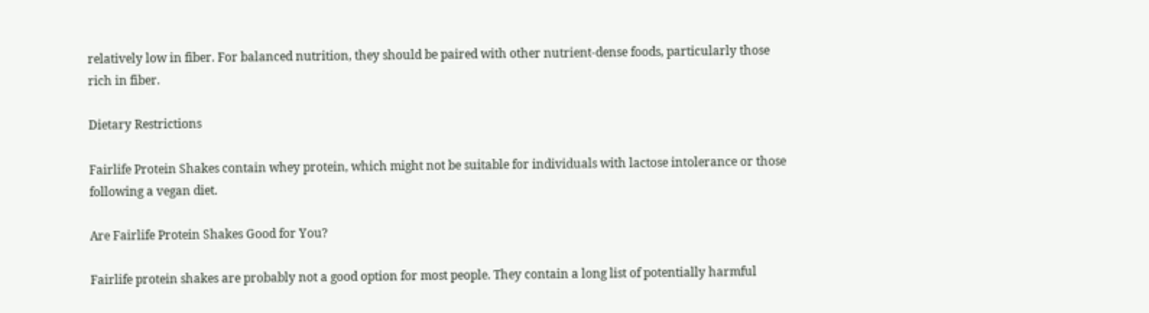relatively low in fiber. For balanced nutrition, they should be paired with other nutrient-dense foods, particularly those rich in fiber.

Dietary Restrictions

Fairlife Protein Shakes contain whey protein, which might not be suitable for individuals with lactose intolerance or those following a vegan diet.

Are Fairlife Protein Shakes Good for You?

Fairlife protein shakes are probably not a good option for most people. They contain a long list of potentially harmful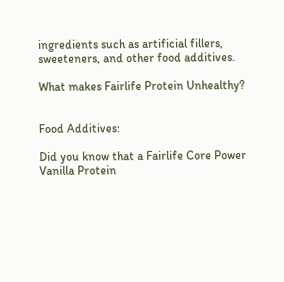ingredients such as artificial fillers, sweeteners, and other food additives.

What makes Fairlife Protein Unhealthy?


Food Additives:

Did you know that a Fairlife Core Power Vanilla Protein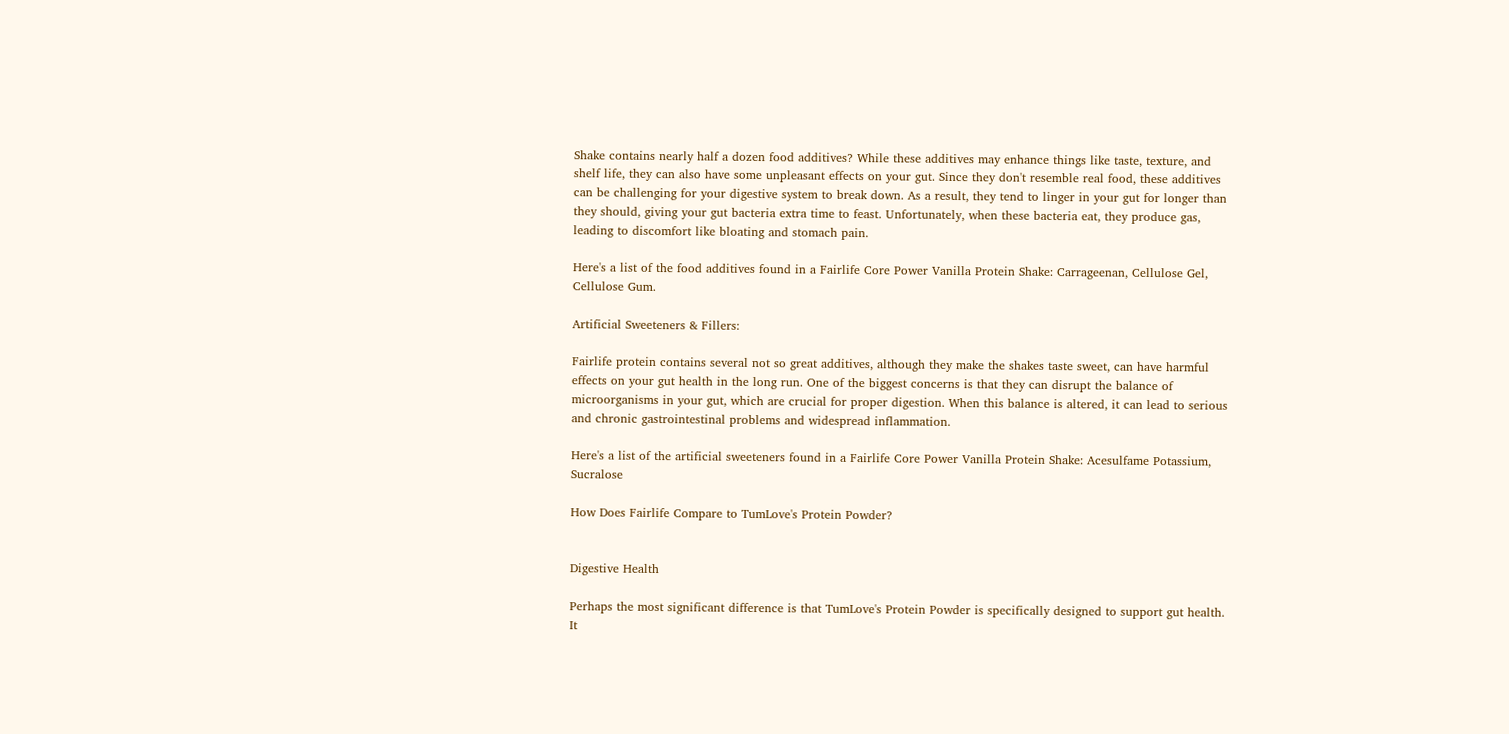Shake contains nearly half a dozen food additives? While these additives may enhance things like taste, texture, and shelf life, they can also have some unpleasant effects on your gut. Since they don't resemble real food, these additives can be challenging for your digestive system to break down. As a result, they tend to linger in your gut for longer than they should, giving your gut bacteria extra time to feast. Unfortunately, when these bacteria eat, they produce gas, leading to discomfort like bloating and stomach pain.

Here's a list of the food additives found in a Fairlife Core Power Vanilla Protein Shake: Carrageenan, Cellulose Gel, Cellulose Gum.

Artificial Sweeteners & Fillers:

Fairlife protein contains several not so great additives, although they make the shakes taste sweet, can have harmful effects on your gut health in the long run. One of the biggest concerns is that they can disrupt the balance of microorganisms in your gut, which are crucial for proper digestion. When this balance is altered, it can lead to serious and chronic gastrointestinal problems and widespread inflammation.

Here's a list of the artificial sweeteners found in a Fairlife Core Power Vanilla Protein Shake: Acesulfame Potassium, Sucralose

How Does Fairlife Compare to TumLove's Protein Powder?


Digestive Health

Perhaps the most significant difference is that TumLove's Protein Powder is specifically designed to support gut health. It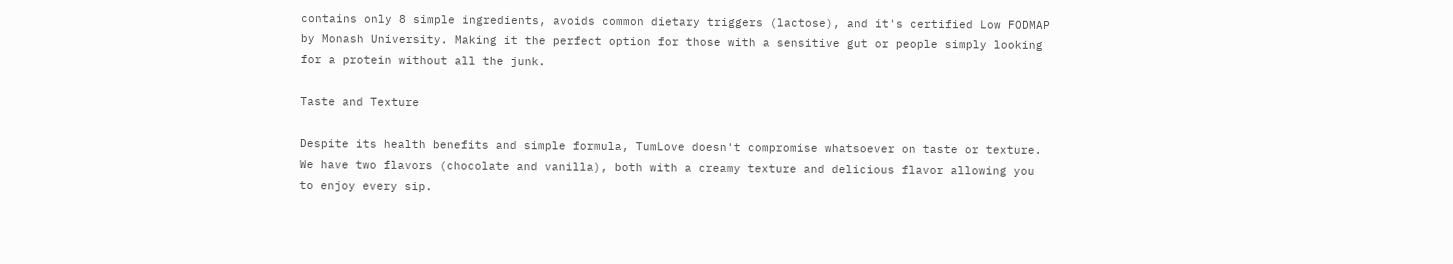contains only 8 simple ingredients, avoids common dietary triggers (lactose), and it's certified Low FODMAP by Monash University. Making it the perfect option for those with a sensitive gut or people simply looking for a protein without all the junk.

Taste and Texture

Despite its health benefits and simple formula, TumLove doesn't compromise whatsoever on taste or texture. We have two flavors (chocolate and vanilla), both with a creamy texture and delicious flavor allowing you to enjoy every sip.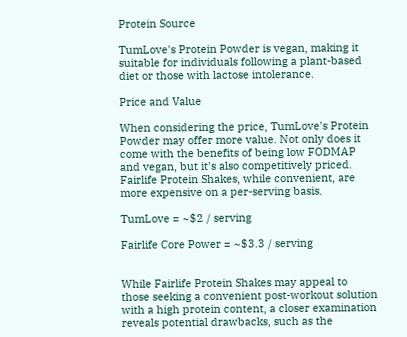Protein Source

TumLove's Protein Powder is vegan, making it suitable for individuals following a plant-based diet or those with lactose intolerance.

Price and Value

When considering the price, TumLove's Protein Powder may offer more value. Not only does it come with the benefits of being low FODMAP and vegan, but it's also competitively priced. Fairlife Protein Shakes, while convenient, are more expensive on a per-serving basis.

TumLove = ~$2 / serving

Fairlife Core Power = ~$3.3 / serving


While Fairlife Protein Shakes may appeal to those seeking a convenient post-workout solution with a high protein content, a closer examination reveals potential drawbacks, such as the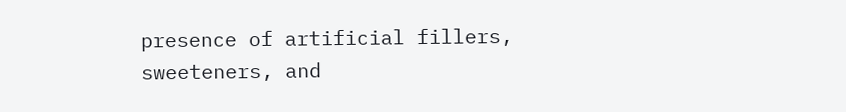presence of artificial fillers, sweeteners, and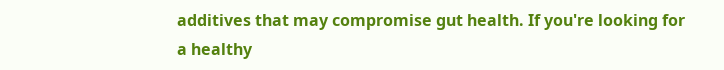additives that may compromise gut health. If you're looking for a healthy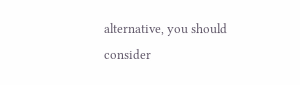alternative, you should consider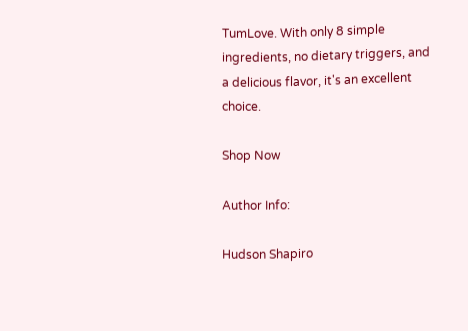TumLove. With only 8 simple ingredients, no dietary triggers, and a delicious flavor, it's an excellent choice.

Shop Now

Author Info:

Hudson Shapiro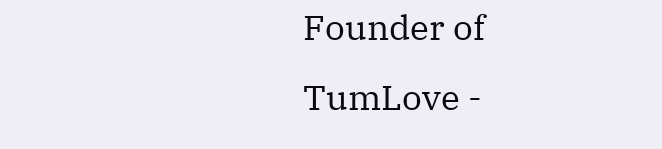Founder of TumLove -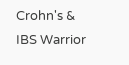Crohn's & IBS Warrior